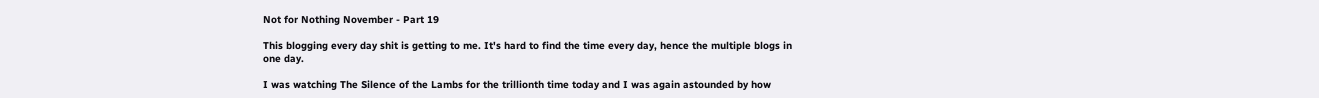Not for Nothing November - Part 19

This blogging every day shit is getting to me. It's hard to find the time every day, hence the multiple blogs in one day.

I was watching The Silence of the Lambs for the trillionth time today and I was again astounded by how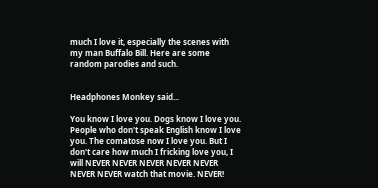much I love it, especially the scenes with my man Buffalo Bill. Here are some random parodies and such.


Headphones Monkey said...

You know I love you. Dogs know I love you. People who don't speak English know I love you. The comatose now I love you. But I don't care how much I fricking love you, I will NEVER NEVER NEVER NEVER NEVER NEVER NEVER watch that movie. NEVER!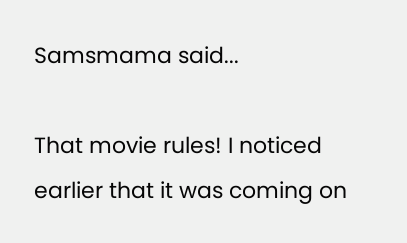Samsmama said...

That movie rules! I noticed earlier that it was coming on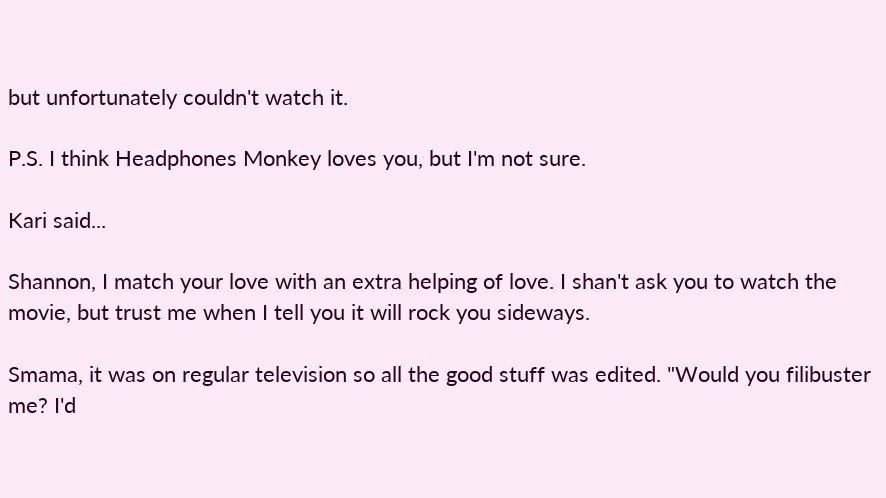but unfortunately couldn't watch it.

P.S. I think Headphones Monkey loves you, but I'm not sure.

Kari said...

Shannon, I match your love with an extra helping of love. I shan't ask you to watch the movie, but trust me when I tell you it will rock you sideways.

Smama, it was on regular television so all the good stuff was edited. "Would you filibuster me? I'd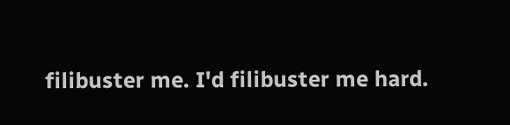filibuster me. I'd filibuster me hard.